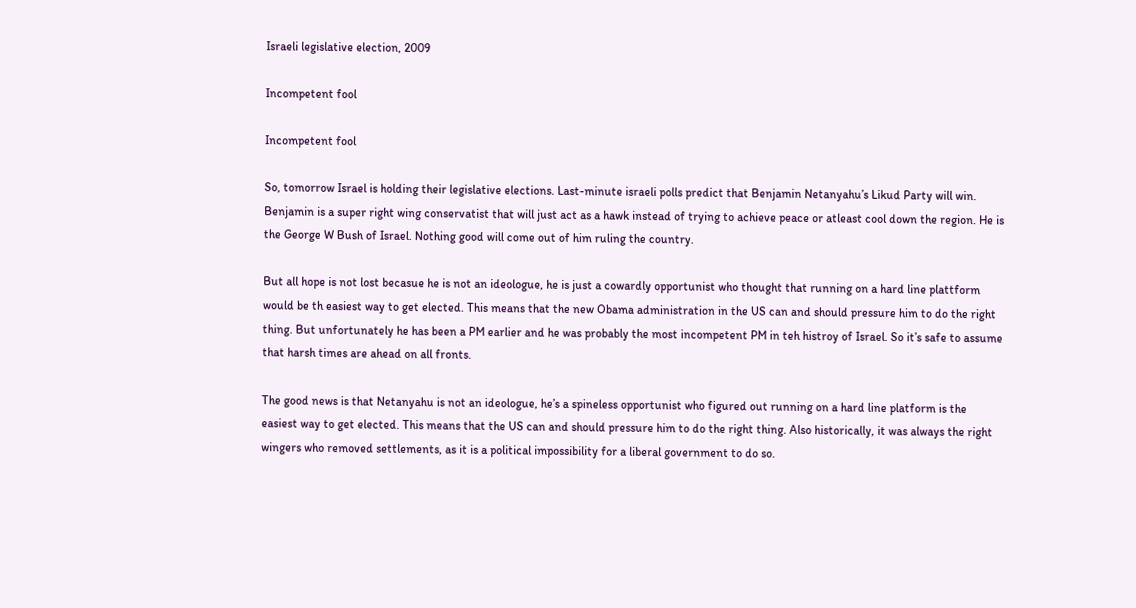Israeli legislative election, 2009

Incompetent fool

Incompetent fool

So, tomorrow Israel is holding their legislative elections. Last-minute israeli polls predict that Benjamin Netanyahu’s Likud Party will win. Benjamin is a super right wing conservatist that will just act as a hawk instead of trying to achieve peace or atleast cool down the region. He is the George W Bush of Israel. Nothing good will come out of him ruling the country.

But all hope is not lost becasue he is not an ideologue, he is just a cowardly opportunist who thought that running on a hard line plattform would be th easiest way to get elected. This means that the new Obama administration in the US can and should pressure him to do the right thing. But unfortunately he has been a PM earlier and he was probably the most incompetent PM in teh histroy of Israel. So it’s safe to assume that harsh times are ahead on all fronts.

The good news is that Netanyahu is not an ideologue, he’s a spineless opportunist who figured out running on a hard line platform is the easiest way to get elected. This means that the US can and should pressure him to do the right thing. Also historically, it was always the right wingers who removed settlements, as it is a political impossibility for a liberal government to do so.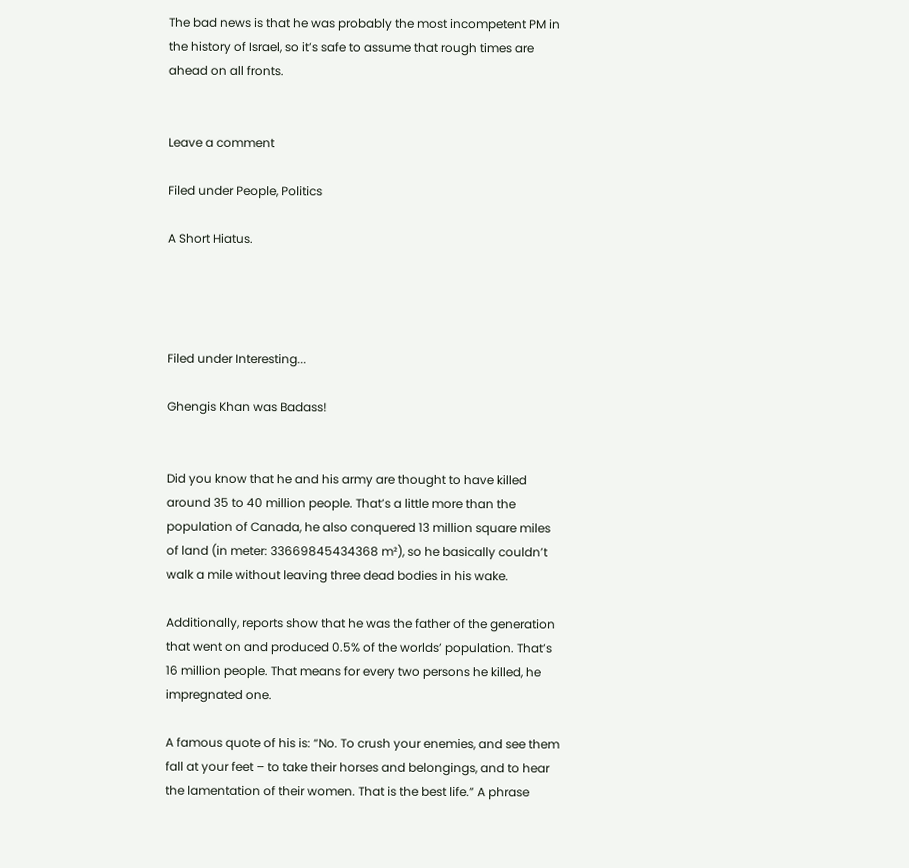The bad news is that he was probably the most incompetent PM in the history of Israel, so it’s safe to assume that rough times are ahead on all fronts.


Leave a comment

Filed under People, Politics

A Short Hiatus.




Filed under Interesting...

Ghengis Khan was Badass!


Did you know that he and his army are thought to have killed around 35 to 40 million people. That’s a little more than the population of Canada, he also conquered 13 million square miles of land (in meter: 33669845434368 m²), so he basically couldn’t walk a mile without leaving three dead bodies in his wake.

Additionally, reports show that he was the father of the generation that went on and produced 0.5% of the worlds’ population. That’s 16 million people. That means for every two persons he killed, he impregnated one.

A famous quote of his is: “No. To crush your enemies, and see them fall at your feet – to take their horses and belongings, and to hear the lamentation of their women. That is the best life.” A phrase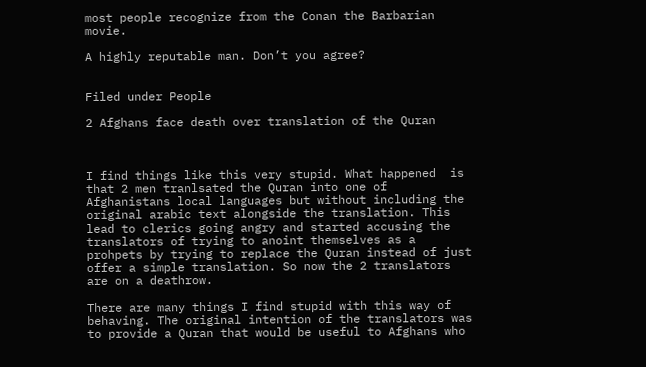most people recognize from the Conan the Barbarian movie.

A highly reputable man. Don’t you agree?


Filed under People

2 Afghans face death over translation of the Quran



I find things like this very stupid. What happened  is that 2 men tranlsated the Quran into one of Afghanistans local languages but without including the original arabic text alongside the translation. This lead to clerics going angry and started accusing the translators of trying to anoint themselves as a prohpets by trying to replace the Quran instead of just offer a simple translation. So now the 2 translators are on a deathrow.

There are many things I find stupid with this way of behaving. The original intention of the translators was to provide a Quran that would be useful to Afghans who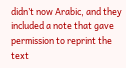didn’t now Arabic, and they included a note that gave permission to reprint the text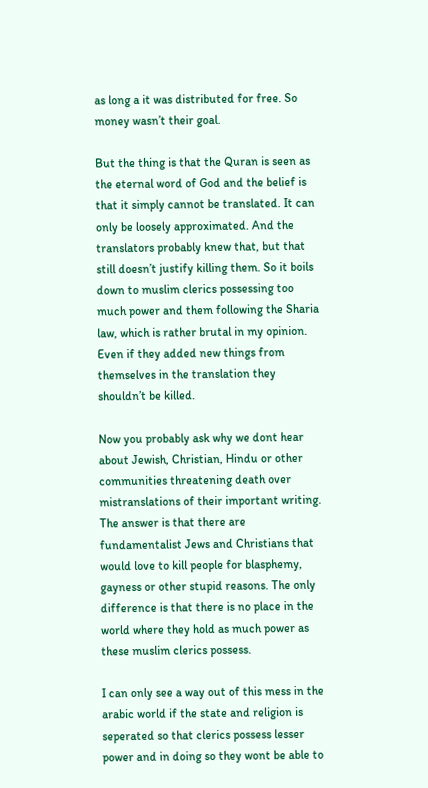as long a it was distributed for free. So money wasn’t their goal.

But the thing is that the Quran is seen as the eternal word of God and the belief is that it simply cannot be translated. It can only be loosely approximated. And the translators probably knew that, but that still doesn’t justify killing them. So it boils down to muslim clerics possessing too much power and them following the Sharia law, which is rather brutal in my opinion. Even if they added new things from themselves in the translation they shouldn’t be killed.

Now you probably ask why we dont hear about Jewish, Christian, Hindu or other communities threatening death over mistranslations of their important writing. The answer is that there are fundamentalist Jews and Christians that would love to kill people for blasphemy, gayness or other stupid reasons. The only difference is that there is no place in the world where they hold as much power as these muslim clerics possess.

I can only see a way out of this mess in the arabic world if the state and religion is seperated so that clerics possess lesser power and in doing so they wont be able to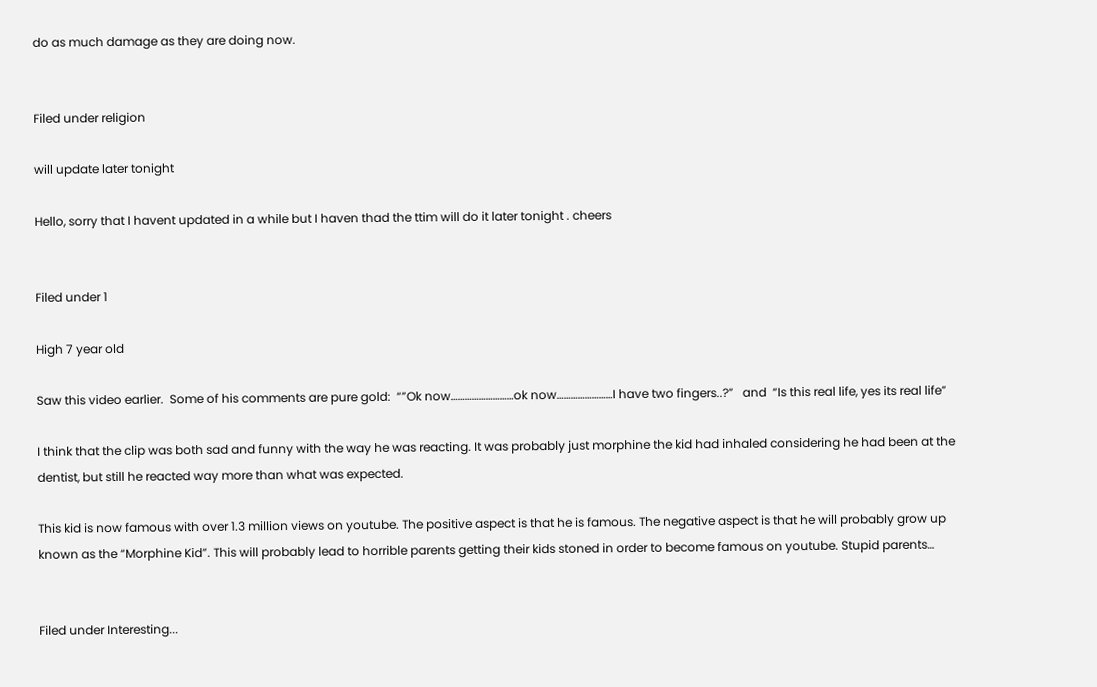do as much damage as they are doing now.


Filed under religion

will update later tonight

Hello, sorry that I havent updated in a while but I haven thad the ttim will do it later tonight . cheers


Filed under 1

High 7 year old

Saw this video earlier.  Some of his comments are pure gold:  “”Ok now………………………ok now……………………I have two fingers..?”   and  “Is this real life, yes its real life”

I think that the clip was both sad and funny with the way he was reacting. It was probably just morphine the kid had inhaled considering he had been at the dentist, but still he reacted way more than what was expected.

This kid is now famous with over 1.3 million views on youtube. The positive aspect is that he is famous. The negative aspect is that he will probably grow up known as the “Morphine Kid”. This will probably lead to horrible parents getting their kids stoned in order to become famous on youtube. Stupid parents…


Filed under Interesting...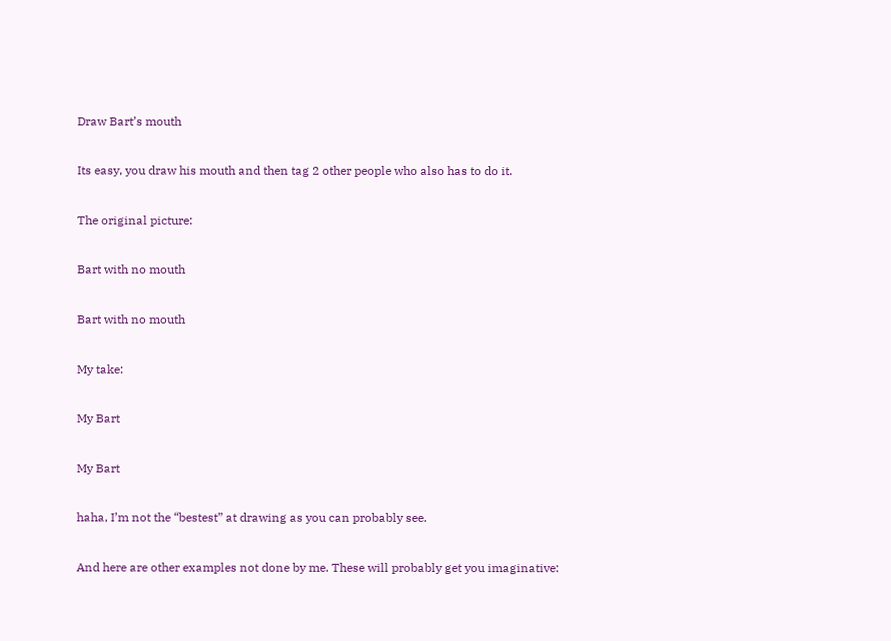Draw Bart’s mouth

Its easy, you draw his mouth and then tag 2 other people who also has to do it.

The original picture:

Bart with no mouth

Bart with no mouth

My take:

My Bart

My Bart

haha, I’m not the “bestest” at drawing as you can probably see.

And here are other examples not done by me. These will probably get you imaginative: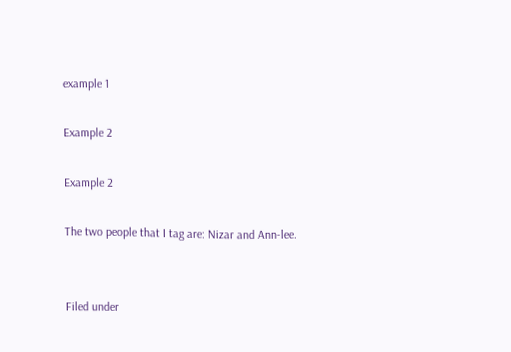example 1

Example 2

Example 2

The two people that I tag are: Nizar and Ann-lee.


Filed under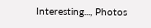Interesting..., Photos